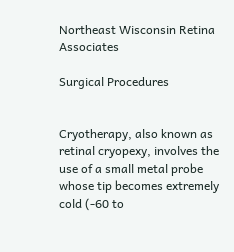Northeast Wisconsin Retina Associates

Surgical Procedures


Cryotherapy, also known as retinal cryopexy, involves the use of a small metal probe whose tip becomes extremely cold (-60 to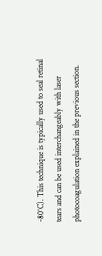-80°C). This technique is typically used to seal retinal tears and can be used interchangeably with laser photocoagulation explained in the previous section.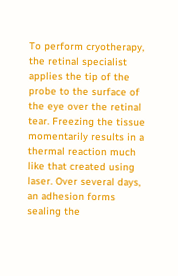To perform cryotherapy, the retinal specialist applies the tip of the probe to the surface of the eye over the retinal tear. Freezing the tissue momentarily results in a thermal reaction much like that created using laser. Over several days, an adhesion forms sealing the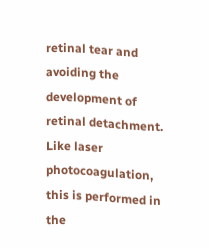retinal tear and avoiding the development of retinal detachment. Like laser photocoagulation, this is performed in the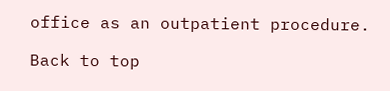office as an outpatient procedure.

Back to top